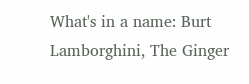What's in a name: Burt Lamborghini, The Ginger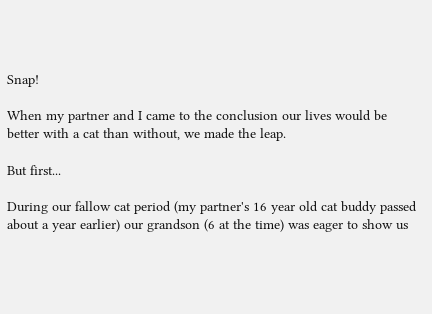Snap!

When my partner and I came to the conclusion our lives would be better with a cat than without, we made the leap.

But first...

During our fallow cat period (my partner's 16 year old cat buddy passed about a year earlier) our grandson (6 at the time) was eager to show us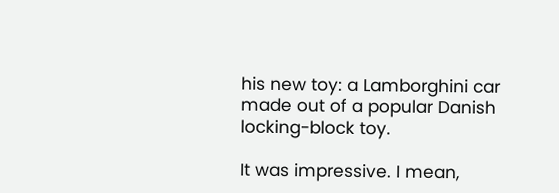his new toy: a Lamborghini car made out of a popular Danish locking-block toy.

It was impressive. I mean,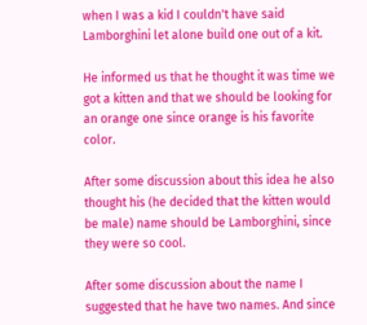when I was a kid I couldn't have said Lamborghini let alone build one out of a kit.

He informed us that he thought it was time we got a kitten and that we should be looking for an orange one since orange is his favorite color.

After some discussion about this idea he also thought his (he decided that the kitten would be male) name should be Lamborghini, since they were so cool.

After some discussion about the name I suggested that he have two names. And since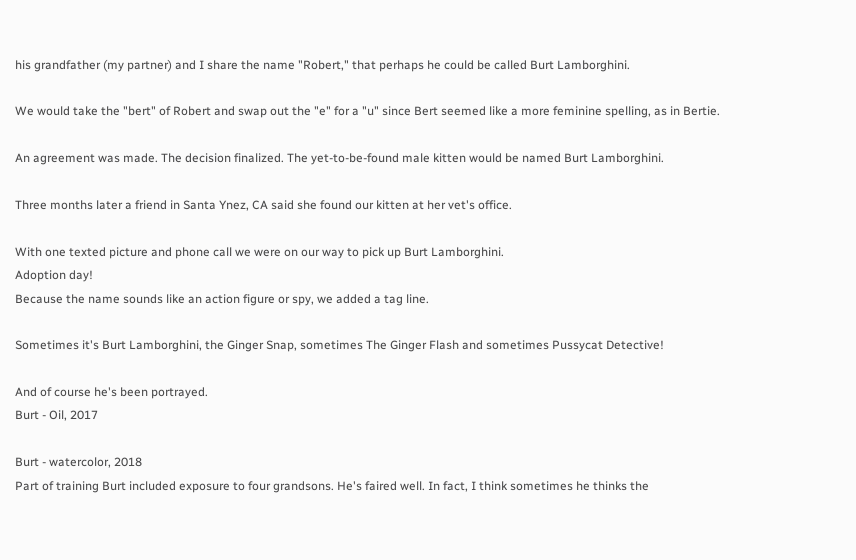his grandfather (my partner) and I share the name "Robert," that perhaps he could be called Burt Lamborghini.

We would take the "bert" of Robert and swap out the "e" for a "u" since Bert seemed like a more feminine spelling, as in Bertie.

An agreement was made. The decision finalized. The yet-to-be-found male kitten would be named Burt Lamborghini.

Three months later a friend in Santa Ynez, CA said she found our kitten at her vet's office.

With one texted picture and phone call we were on our way to pick up Burt Lamborghini.
Adoption day!
Because the name sounds like an action figure or spy, we added a tag line.

Sometimes it's Burt Lamborghini, the Ginger Snap, sometimes The Ginger Flash and sometimes Pussycat Detective!

And of course he's been portrayed.
Burt - Oil, 2017

Burt - watercolor, 2018
Part of training Burt included exposure to four grandsons. He's faired well. In fact, I think sometimes he thinks the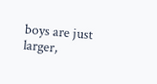boys are just larger,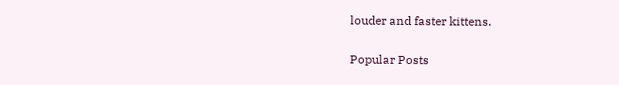louder and faster kittens.


Popular Posts